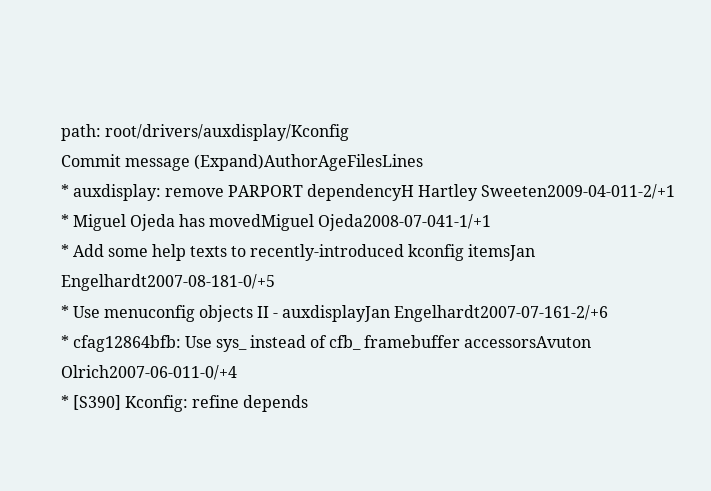path: root/drivers/auxdisplay/Kconfig
Commit message (Expand)AuthorAgeFilesLines
* auxdisplay: remove PARPORT dependencyH Hartley Sweeten2009-04-011-2/+1
* Miguel Ojeda has movedMiguel Ojeda2008-07-041-1/+1
* Add some help texts to recently-introduced kconfig itemsJan Engelhardt2007-08-181-0/+5
* Use menuconfig objects II - auxdisplayJan Engelhardt2007-07-161-2/+6
* cfag12864bfb: Use sys_ instead of cfb_ framebuffer accessorsAvuton Olrich2007-06-011-0/+4
* [S390] Kconfig: refine depends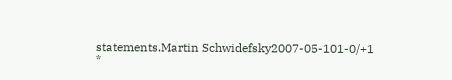statements.Martin Schwidefsky2007-05-101-0/+1
*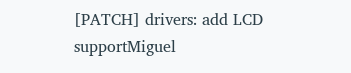[PATCH] drivers: add LCD supportMiguel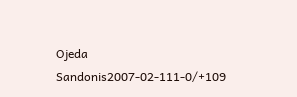Ojeda Sandonis2007-02-111-0/+109